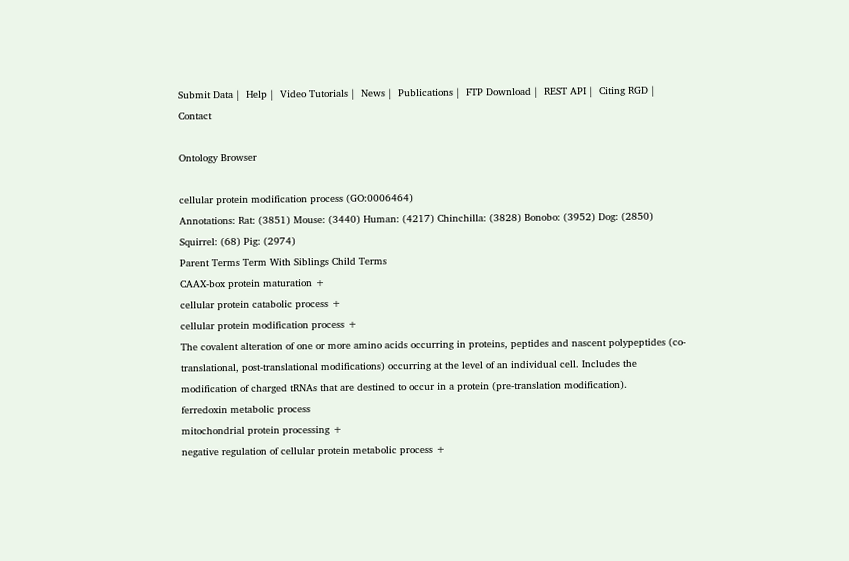Submit Data |  Help |  Video Tutorials |  News |  Publications |  FTP Download |  REST API |  Citing RGD |  Contact

Ontology Browser

cellular protein modification process (GO:0006464)
Annotations: Rat: (3851) Mouse: (3440) Human: (4217) Chinchilla: (3828) Bonobo: (3952) Dog: (2850) Squirrel: (68) Pig: (2974)
Parent Terms Term With Siblings Child Terms
CAAX-box protein maturation +
cellular protein catabolic process +
cellular protein modification process +
The covalent alteration of one or more amino acids occurring in proteins, peptides and nascent polypeptides (co-translational, post-translational modifications) occurring at the level of an individual cell. Includes the modification of charged tRNAs that are destined to occur in a protein (pre-translation modification).
ferredoxin metabolic process
mitochondrial protein processing +
negative regulation of cellular protein metabolic process +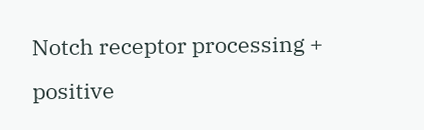Notch receptor processing +
positive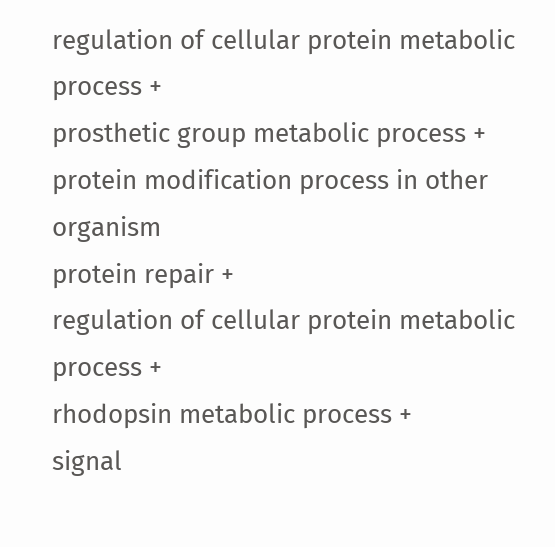regulation of cellular protein metabolic process +
prosthetic group metabolic process +
protein modification process in other organism
protein repair +
regulation of cellular protein metabolic process +
rhodopsin metabolic process +
signal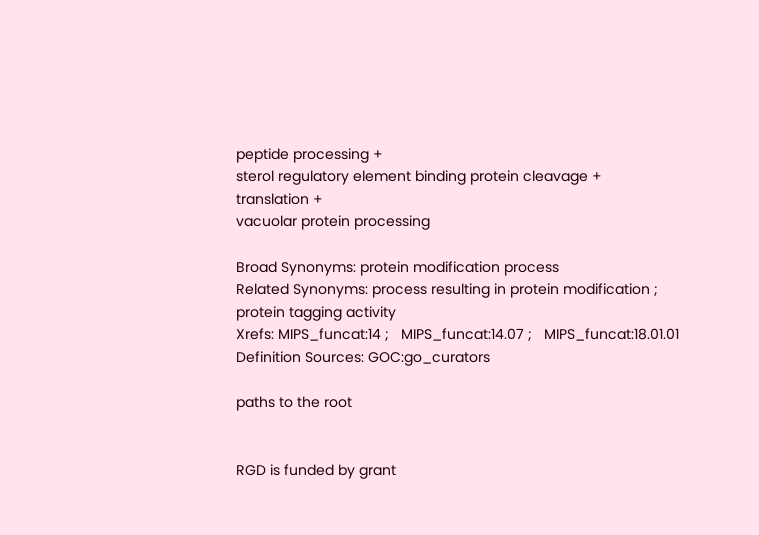peptide processing +
sterol regulatory element binding protein cleavage +
translation +
vacuolar protein processing

Broad Synonyms: protein modification process
Related Synonyms: process resulting in protein modification ;   protein tagging activity
Xrefs: MIPS_funcat:14 ;   MIPS_funcat:14.07 ;   MIPS_funcat:18.01.01
Definition Sources: GOC:go_curators

paths to the root


RGD is funded by grant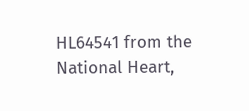HL64541 from the National Heart,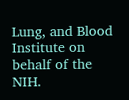Lung, and Blood Institute on behalf of the NIH.